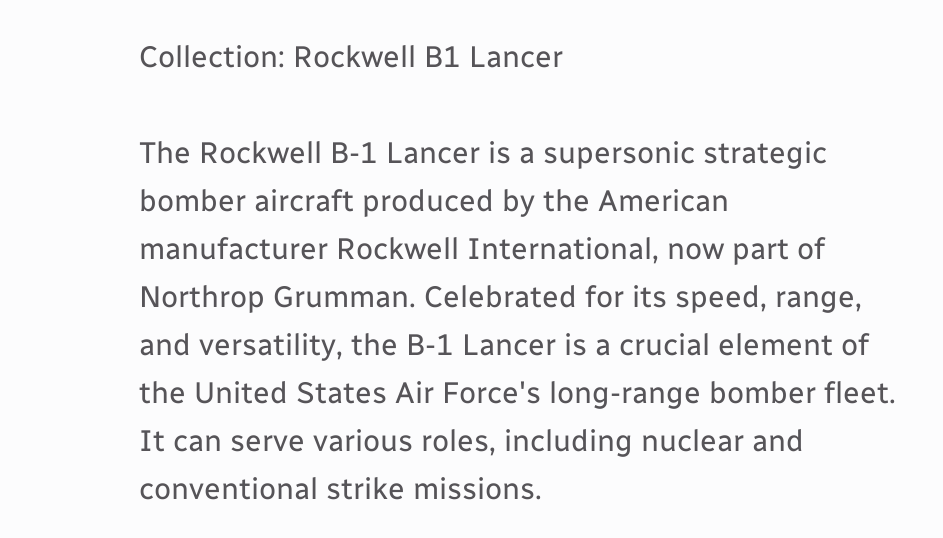Collection: Rockwell B1 Lancer

The Rockwell B-1 Lancer is a supersonic strategic bomber aircraft produced by the American manufacturer Rockwell International, now part of Northrop Grumman. Celebrated for its speed, range, and versatility, the B-1 Lancer is a crucial element of the United States Air Force's long-range bomber fleet. It can serve various roles, including nuclear and conventional strike missions.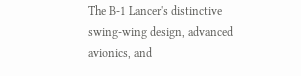The B-1 Lancer's distinctive swing-wing design, advanced avionics, and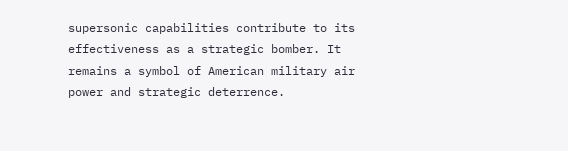supersonic capabilities contribute to its effectiveness as a strategic bomber. It remains a symbol of American military air power and strategic deterrence.